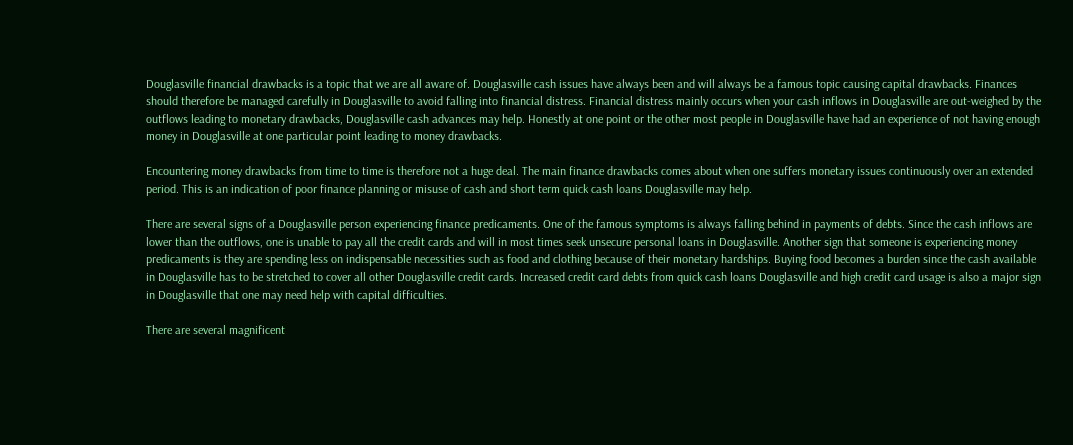Douglasville financial drawbacks is a topic that we are all aware of. Douglasville cash issues have always been and will always be a famous topic causing capital drawbacks. Finances should therefore be managed carefully in Douglasville to avoid falling into financial distress. Financial distress mainly occurs when your cash inflows in Douglasville are out-weighed by the outflows leading to monetary drawbacks, Douglasville cash advances may help. Honestly at one point or the other most people in Douglasville have had an experience of not having enough money in Douglasville at one particular point leading to money drawbacks.

Encountering money drawbacks from time to time is therefore not a huge deal. The main finance drawbacks comes about when one suffers monetary issues continuously over an extended period. This is an indication of poor finance planning or misuse of cash and short term quick cash loans Douglasville may help.

There are several signs of a Douglasville person experiencing finance predicaments. One of the famous symptoms is always falling behind in payments of debts. Since the cash inflows are lower than the outflows, one is unable to pay all the credit cards and will in most times seek unsecure personal loans in Douglasville. Another sign that someone is experiencing money predicaments is they are spending less on indispensable necessities such as food and clothing because of their monetary hardships. Buying food becomes a burden since the cash available in Douglasville has to be stretched to cover all other Douglasville credit cards. Increased credit card debts from quick cash loans Douglasville and high credit card usage is also a major sign in Douglasville that one may need help with capital difficulties.

There are several magnificent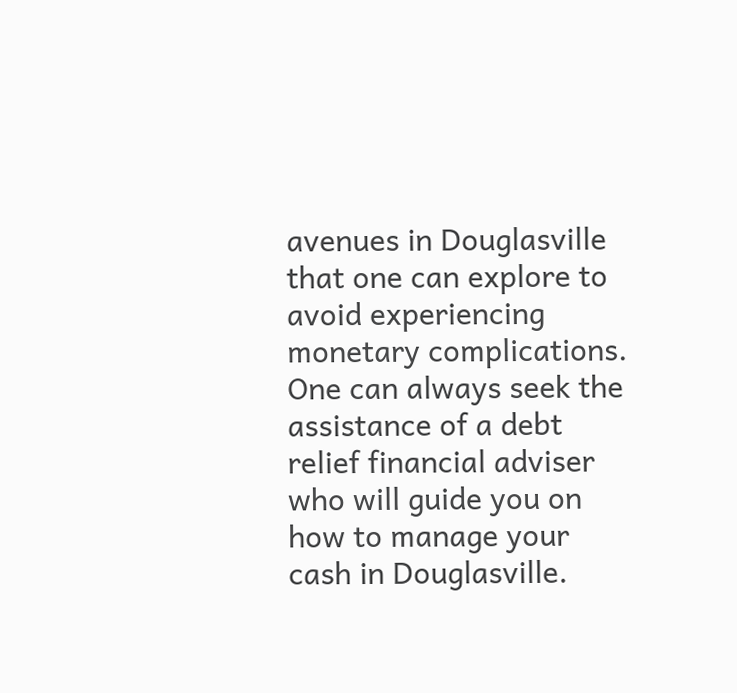avenues in Douglasville that one can explore to avoid experiencing monetary complications. One can always seek the assistance of a debt relief financial adviser who will guide you on how to manage your cash in Douglasville.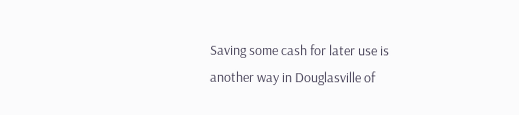Saving some cash for later use is another way in Douglasville of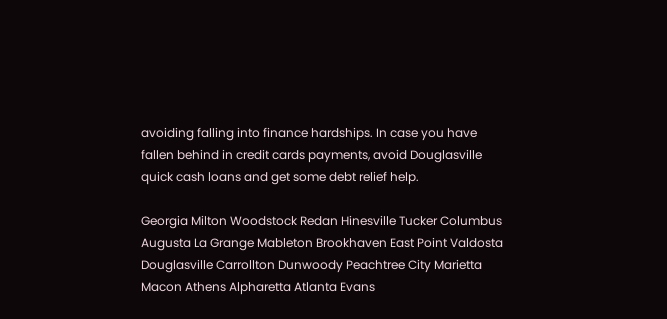avoiding falling into finance hardships. In case you have fallen behind in credit cards payments, avoid Douglasville quick cash loans and get some debt relief help.

Georgia Milton Woodstock Redan Hinesville Tucker Columbus Augusta La Grange Mableton Brookhaven East Point Valdosta Douglasville Carrollton Dunwoody Peachtree City Marietta Macon Athens Alpharetta Atlanta Evans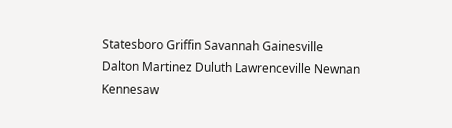Statesboro Griffin Savannah Gainesville Dalton Martinez Duluth Lawrenceville Newnan Kennesaw